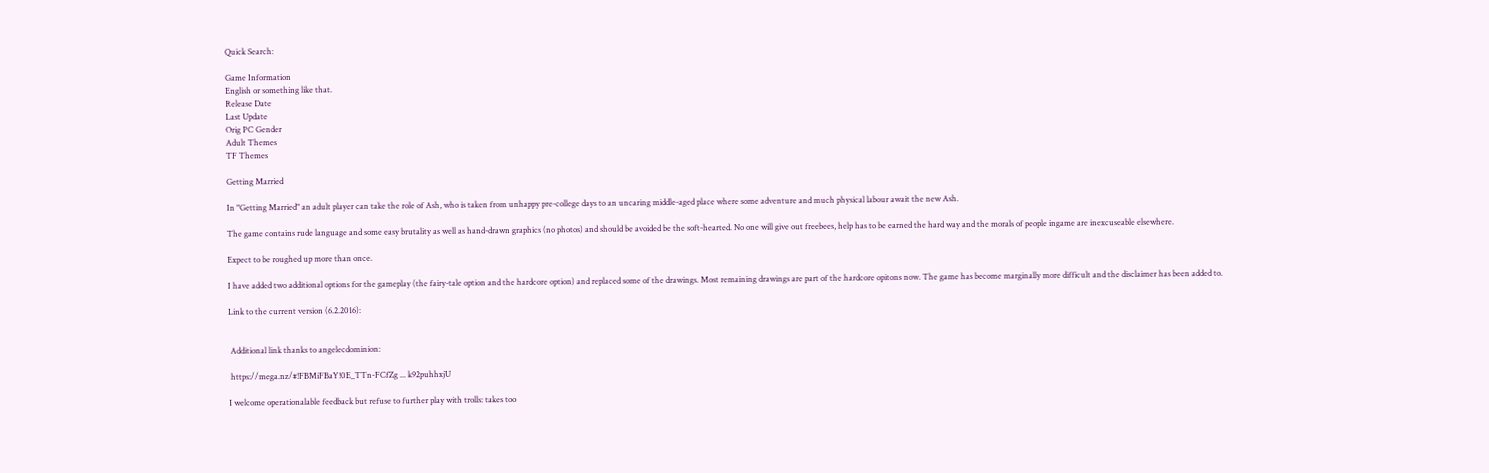Quick Search:

Game Information
English or something like that.
Release Date
Last Update
Orig PC Gender
Adult Themes
TF Themes

Getting Married

In "Getting Married" an adult player can take the role of Ash, who is taken from unhappy pre-college days to an uncaring middle-aged place where some adventure and much physical labour await the new Ash.

The game contains rude language and some easy brutality as well as hand-drawn graphics (no photos) and should be avoided be the soft-hearted. No one will give out freebees, help has to be earned the hard way and the morals of people ingame are inexcuseable elsewhere.

Expect to be roughed up more than once.

I have added two additional options for the gameplay (the fairy-tale option and the hardcore option) and replaced some of the drawings. Most remaining drawings are part of the hardcore opitons now. The game has become marginally more difficult and the disclaimer has been added to.

Link to the current version (6.2.2016):


 Additional link thanks to angelecdominion:

 https://mega.nz/#!FBMiFBaY!0E_TTn-FCfZg ... k92puhhxjU

I welcome operationalable feedback but refuse to further play with trolls: takes too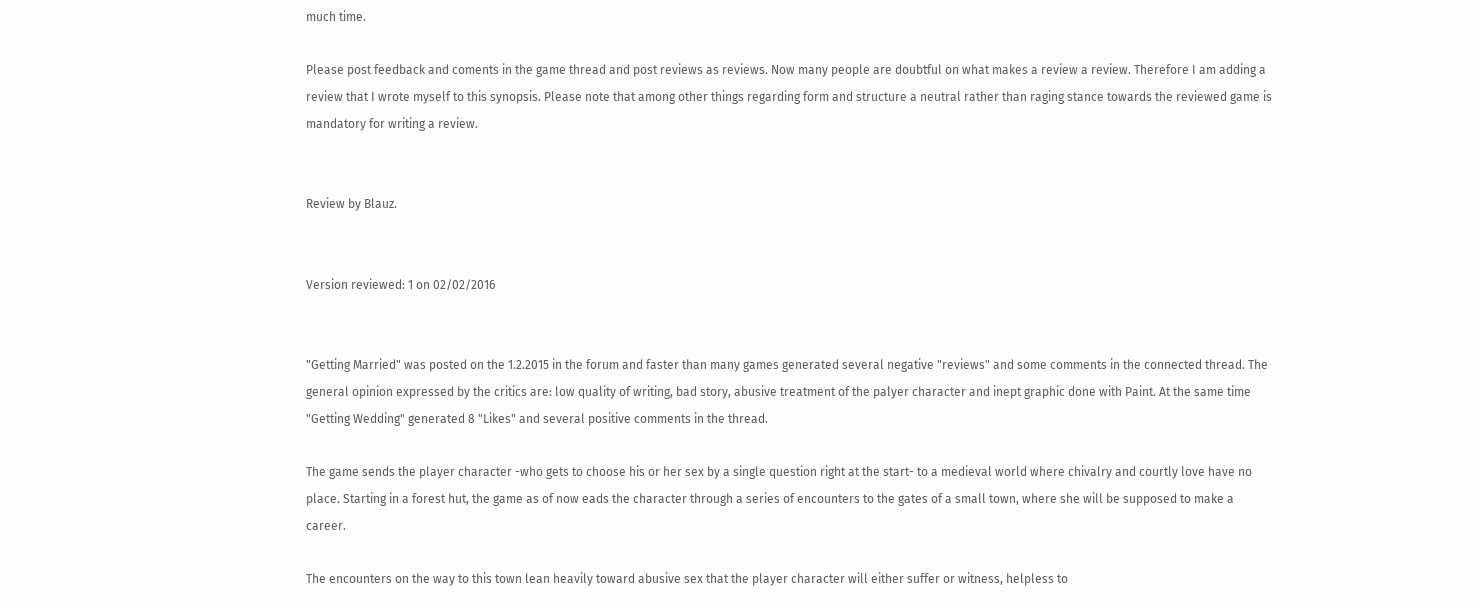much time.

Please post feedback and coments in the game thread and post reviews as reviews. Now many people are doubtful on what makes a review a review. Therefore I am adding a review that I wrote myself to this synopsis. Please note that among other things regarding form and structure a neutral rather than raging stance towards the reviewed game is mandatory for writing a review.


Review by Blauz.


Version reviewed: 1 on 02/02/2016


"Getting Married" was posted on the 1.2.2015 in the forum and faster than many games generated several negative "reviews" and some comments in the connected thread. The general opinion expressed by the critics are: low quality of writing, bad story, abusive treatment of the palyer character and inept graphic done with Paint. At the same time "Getting Wedding" generated 8 "Likes" and several positive comments in the thread.

The game sends the player character -who gets to choose his or her sex by a single question right at the start- to a medieval world where chivalry and courtly love have no place. Starting in a forest hut, the game as of now eads the character through a series of encounters to the gates of a small town, where she will be supposed to make a career.

The encounters on the way to this town lean heavily toward abusive sex that the player character will either suffer or witness, helpless to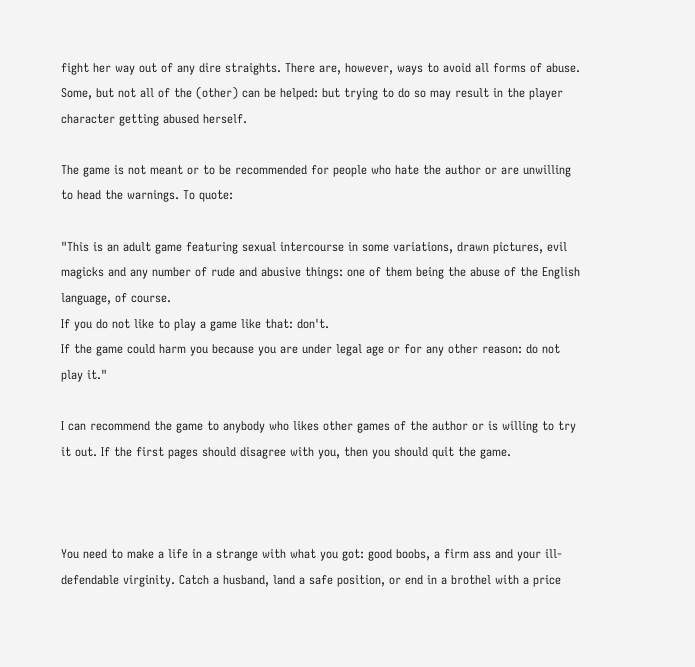fight her way out of any dire straights. There are, however, ways to avoid all forms of abuse. Some, but not all of the (other) can be helped: but trying to do so may result in the player character getting abused herself.

The game is not meant or to be recommended for people who hate the author or are unwilling to head the warnings. To quote:

"This is an adult game featuring sexual intercourse in some variations, drawn pictures, evil magicks and any number of rude and abusive things: one of them being the abuse of the English language, of course.
If you do not like to play a game like that: don't.
If the game could harm you because you are under legal age or for any other reason: do not play it."

I can recommend the game to anybody who likes other games of the author or is willing to try it out. If the first pages should disagree with you, then you should quit the game.



You need to make a life in a strange with what you got: good boobs, a firm ass and your ill-defendable virginity. Catch a husband, land a safe position, or end in a brothel with a price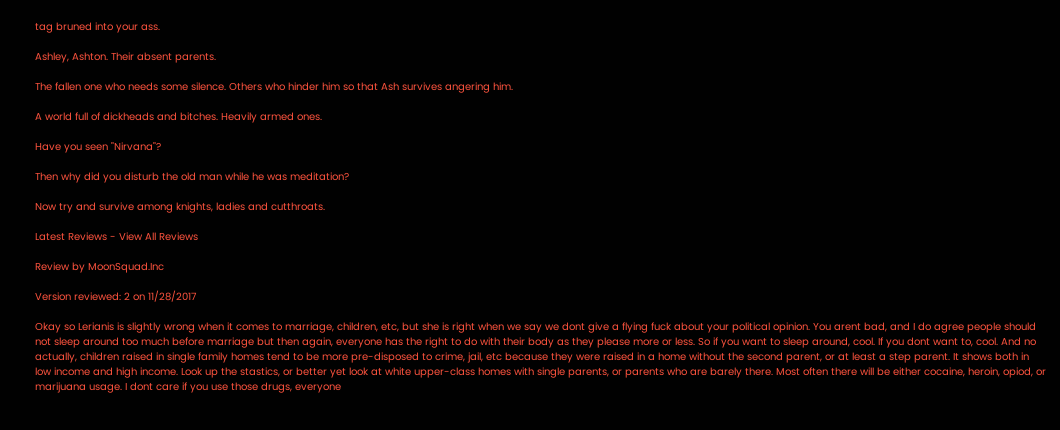tag bruned into your ass.

Ashley, Ashton. Their absent parents.

The fallen one who needs some silence. Others who hinder him so that Ash survives angering him.

A world full of dickheads and bitches. Heavily armed ones.

Have you seen "Nirvana"?

Then why did you disturb the old man while he was meditation?

Now try and survive among knights, ladies and cutthroats.

Latest Reviews - View All Reviews

Review by MoonSquad.Inc

Version reviewed: 2 on 11/28/2017

Okay so Lerianis is slightly wrong when it comes to marriage, children, etc, but she is right when we say we dont give a flying fuck about your political opinion. You arent bad, and I do agree people should not sleep around too much before marriage but then again, everyone has the right to do with their body as they please more or less. So if you want to sleep around, cool. If you dont want to, cool. And no actually, children raised in single family homes tend to be more pre-disposed to crime, jail, etc because they were raised in a home without the second parent, or at least a step parent. It shows both in low income and high income. Look up the stastics, or better yet look at white upper-class homes with single parents, or parents who are barely there. Most often there will be either cocaine, heroin, opiod, or marijuana usage. I dont care if you use those drugs, everyone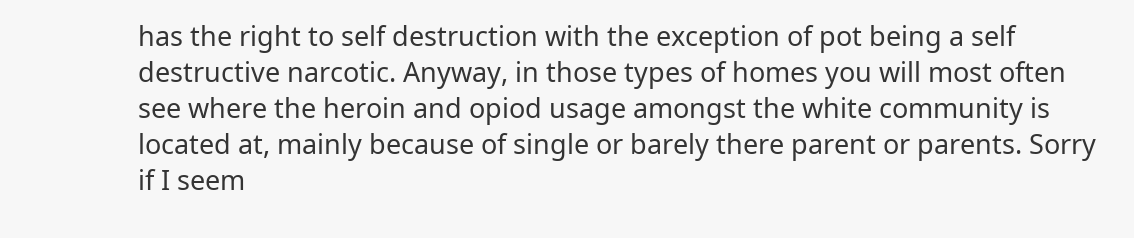has the right to self destruction with the exception of pot being a self destructive narcotic. Anyway, in those types of homes you will most often see where the heroin and opiod usage amongst the white community is located at, mainly because of single or barely there parent or parents. Sorry if I seem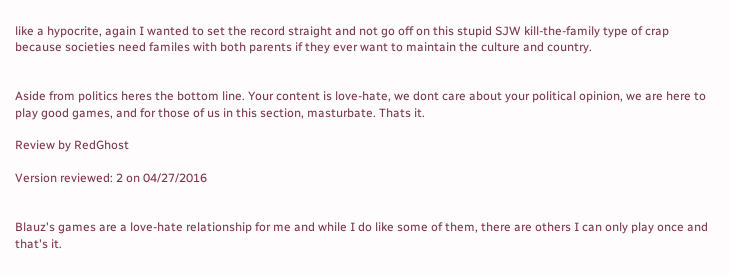like a hypocrite, again I wanted to set the record straight and not go off on this stupid SJW kill-the-family type of crap because societies need familes with both parents if they ever want to maintain the culture and country.


Aside from politics heres the bottom line. Your content is love-hate, we dont care about your political opinion, we are here to play good games, and for those of us in this section, masturbate. Thats it.

Review by RedGhost

Version reviewed: 2 on 04/27/2016


Blauz's games are a love-hate relationship for me and while I do like some of them, there are others I can only play once and that's it.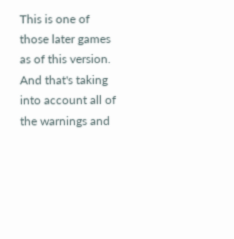This is one of those later games as of this version. And that's taking into account all of the warnings and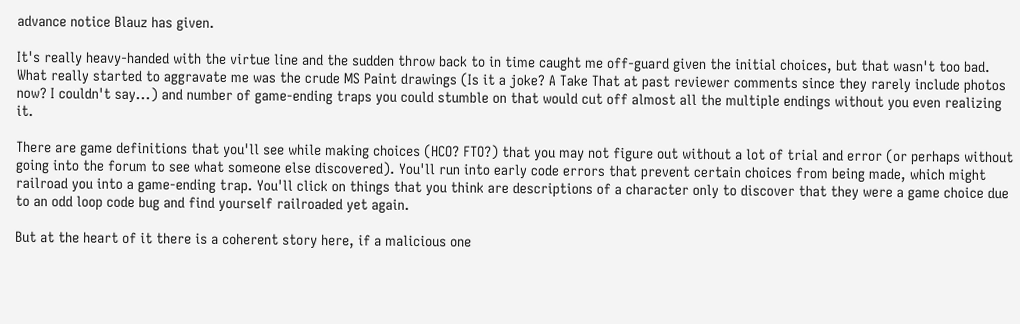advance notice Blauz has given.

It's really heavy-handed with the virtue line and the sudden throw back to in time caught me off-guard given the initial choices, but that wasn't too bad. What really started to aggravate me was the crude MS Paint drawings (Is it a joke? A Take That at past reviewer comments since they rarely include photos now? I couldn't say...) and number of game-ending traps you could stumble on that would cut off almost all the multiple endings without you even realizing it.

There are game definitions that you'll see while making choices (HCO? FTO?) that you may not figure out without a lot of trial and error (or perhaps without going into the forum to see what someone else discovered). You'll run into early code errors that prevent certain choices from being made, which might railroad you into a game-ending trap. You'll click on things that you think are descriptions of a character only to discover that they were a game choice due to an odd loop code bug and find yourself railroaded yet again.

But at the heart of it there is a coherent story here, if a malicious one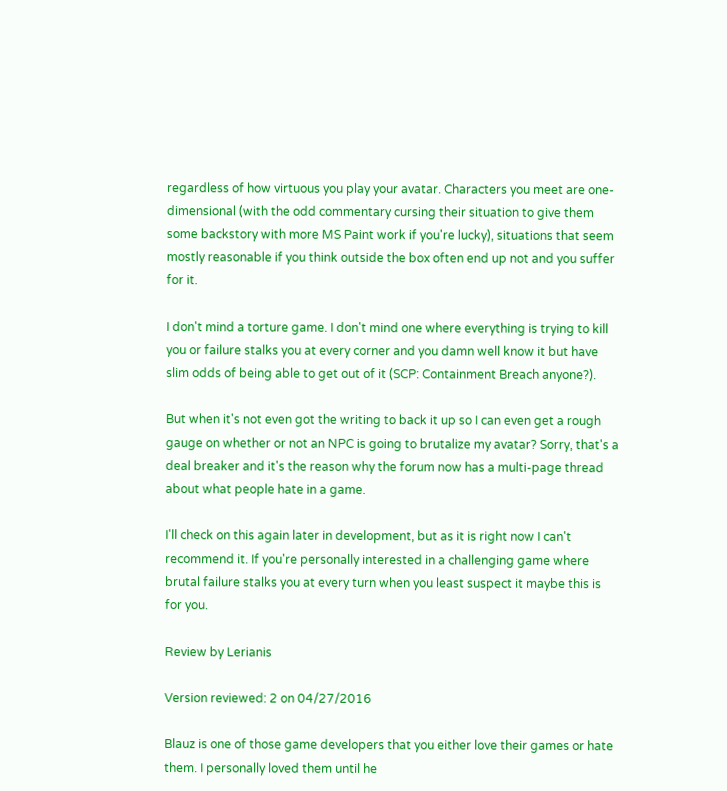regardless of how virtuous you play your avatar. Characters you meet are one-dimensional (with the odd commentary cursing their situation to give them some backstory with more MS Paint work if you're lucky), situations that seem mostly reasonable if you think outside the box often end up not and you suffer for it.

I don't mind a torture game. I don't mind one where everything is trying to kill you or failure stalks you at every corner and you damn well know it but have slim odds of being able to get out of it (SCP: Containment Breach anyone?).

But when it's not even got the writing to back it up so I can even get a rough gauge on whether or not an NPC is going to brutalize my avatar? Sorry, that's a deal breaker and it's the reason why the forum now has a multi-page thread about what people hate in a game.

I'll check on this again later in development, but as it is right now I can't recommend it. If you're personally interested in a challenging game where brutal failure stalks you at every turn when you least suspect it maybe this is for you.

Review by Lerianis

Version reviewed: 2 on 04/27/2016

Blauz is one of those game developers that you either love their games or hate them. I personally loved them until he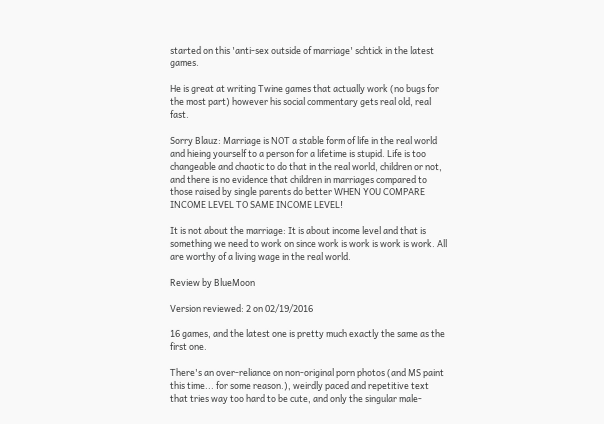started on this 'anti-sex outside of marriage' schtick in the latest games.

He is great at writing Twine games that actually work (no bugs for the most part) however his social commentary gets real old, real fast.

Sorry Blauz: Marriage is NOT a stable form of life in the real world and hieing yourself to a person for a lifetime is stupid. Life is too changeable and chaotic to do that in the real world, children or not, and there is no evidence that children in marriages compared to those raised by single parents do better WHEN YOU COMPARE INCOME LEVEL TO SAME INCOME LEVEL!

It is not about the marriage: It is about income level and that is something we need to work on since work is work is work is work. All are worthy of a living wage in the real world.

Review by BlueMoon

Version reviewed: 2 on 02/19/2016

16 games, and the latest one is pretty much exactly the same as the first one.

There's an over-reliance on non-original porn photos (and MS paint this time... for some reason.), weirdly paced and repetitive text that tries way too hard to be cute, and only the singular male-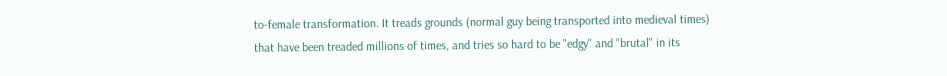to-female transformation. It treads grounds (normal guy being transported into medieval times) that have been treaded millions of times, and tries so hard to be "edgy" and "brutal" in its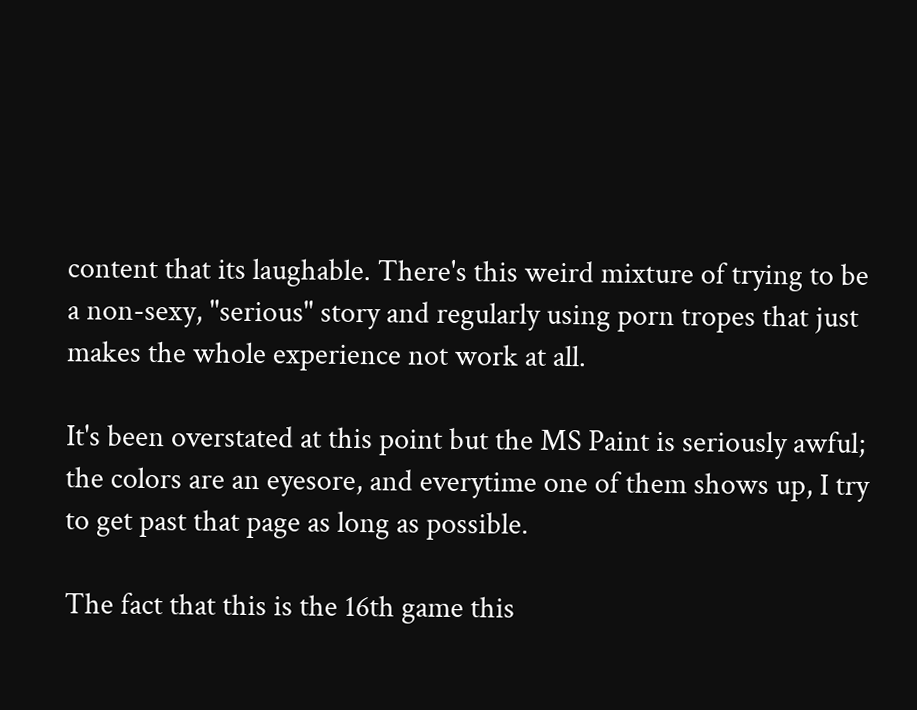content that its laughable. There's this weird mixture of trying to be a non-sexy, "serious" story and regularly using porn tropes that just makes the whole experience not work at all.

It's been overstated at this point but the MS Paint is seriously awful; the colors are an eyesore, and everytime one of them shows up, I try to get past that page as long as possible.

The fact that this is the 16th game this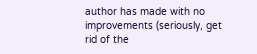author has made with no improvements (seriously, get rid of the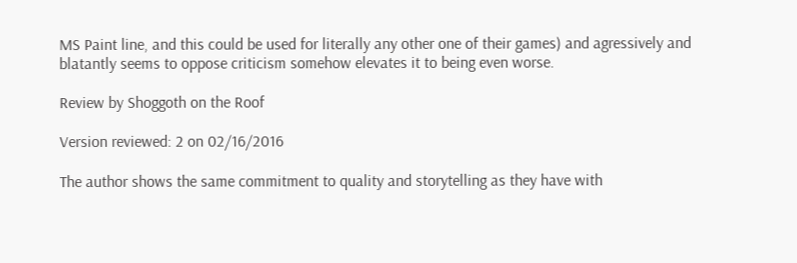MS Paint line, and this could be used for literally any other one of their games) and agressively and blatantly seems to oppose criticism somehow elevates it to being even worse.

Review by Shoggoth on the Roof

Version reviewed: 2 on 02/16/2016

The author shows the same commitment to quality and storytelling as they have with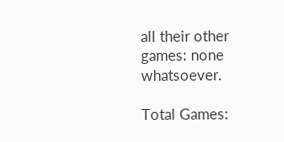all their other games: none whatsoever.

Total Games: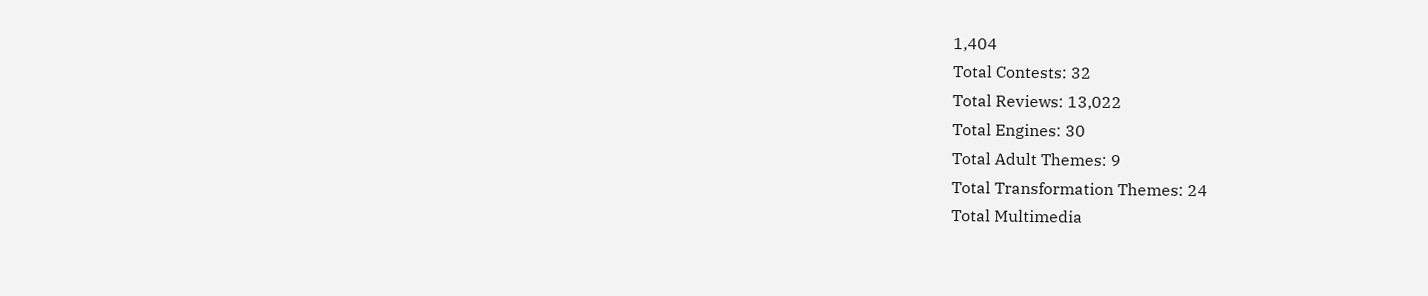1,404
Total Contests: 32
Total Reviews: 13,022
Total Engines: 30
Total Adult Themes: 9
Total Transformation Themes: 24
Total Multimedia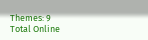Themes: 9
Total Online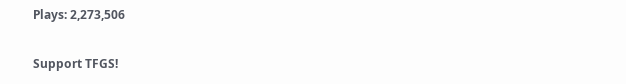Plays: 2,273,506

Support TFGS!